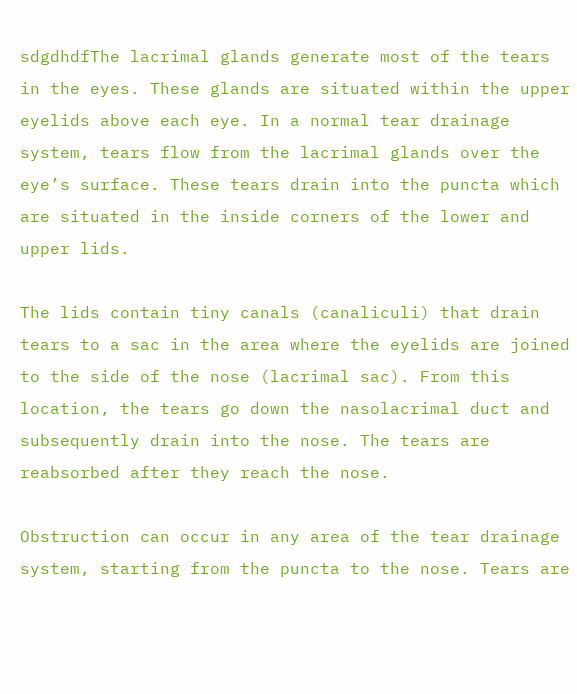sdgdhdfThe lacrimal glands generate most of the tears in the eyes. These glands are situated within the upper eyelids above each eye. In a normal tear drainage system, tears flow from the lacrimal glands over the eye’s surface. These tears drain into the puncta which are situated in the inside corners of the lower and upper lids.

The lids contain tiny canals (canaliculi) that drain tears to a sac in the area where the eyelids are joined to the side of the nose (lacrimal sac). From this location, the tears go down the nasolacrimal duct and subsequently drain into the nose. The tears are reabsorbed after they reach the nose.

Obstruction can occur in any area of the tear drainage system, starting from the puncta to the nose. Tears are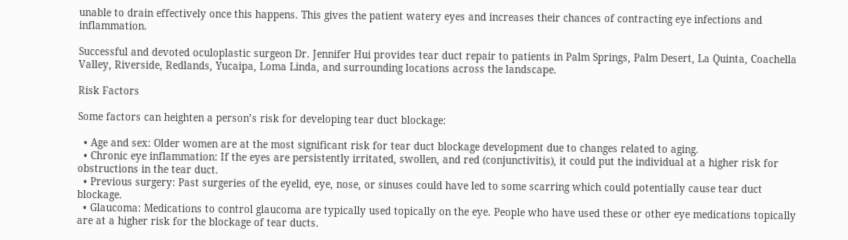unable to drain effectively once this happens. This gives the patient watery eyes and increases their chances of contracting eye infections and inflammation.

Successful and devoted oculoplastic surgeon Dr. Jennifer Hui provides tear duct repair to patients in Palm Springs, Palm Desert, La Quinta, Coachella Valley, Riverside, Redlands, Yucaipa, Loma Linda, and surrounding locations across the landscape.

Risk Factors

Some factors can heighten a person’s risk for developing tear duct blockage:

  • Age and sex: Older women are at the most significant risk for tear duct blockage development due to changes related to aging.
  • Chronic eye inflammation: If the eyes are persistently irritated, swollen, and red (conjunctivitis), it could put the individual at a higher risk for obstructions in the tear duct.
  • Previous surgery: Past surgeries of the eyelid, eye, nose, or sinuses could have led to some scarring which could potentially cause tear duct blockage.
  • Glaucoma: Medications to control glaucoma are typically used topically on the eye. People who have used these or other eye medications topically are at a higher risk for the blockage of tear ducts.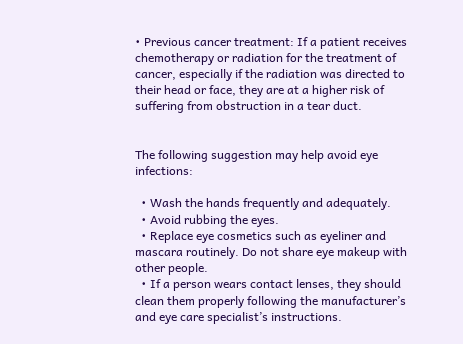• Previous cancer treatment: If a patient receives chemotherapy or radiation for the treatment of cancer, especially if the radiation was directed to their head or face, they are at a higher risk of suffering from obstruction in a tear duct.


The following suggestion may help avoid eye infections:

  • Wash the hands frequently and adequately.
  • Avoid rubbing the eyes.
  • Replace eye cosmetics such as eyeliner and mascara routinely. Do not share eye makeup with other people.
  • If a person wears contact lenses, they should clean them properly following the manufacturer’s and eye care specialist’s instructions.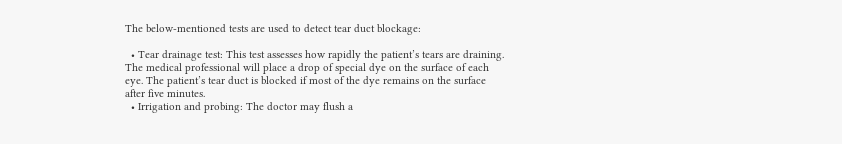The below-mentioned tests are used to detect tear duct blockage:

  • Tear drainage test: This test assesses how rapidly the patient’s tears are draining. The medical professional will place a drop of special dye on the surface of each eye. The patient’s tear duct is blocked if most of the dye remains on the surface after five minutes.
  • Irrigation and probing: The doctor may flush a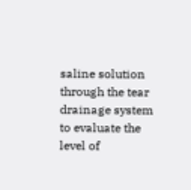saline solution through the tear drainage system to evaluate the level of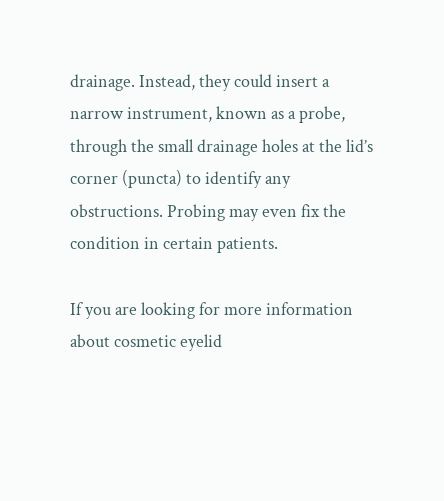drainage. Instead, they could insert a narrow instrument, known as a probe, through the small drainage holes at the lid’s corner (puncta) to identify any obstructions. Probing may even fix the condition in certain patients.

If you are looking for more information about cosmetic eyelid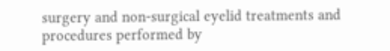surgery and non-surgical eyelid treatments and procedures performed by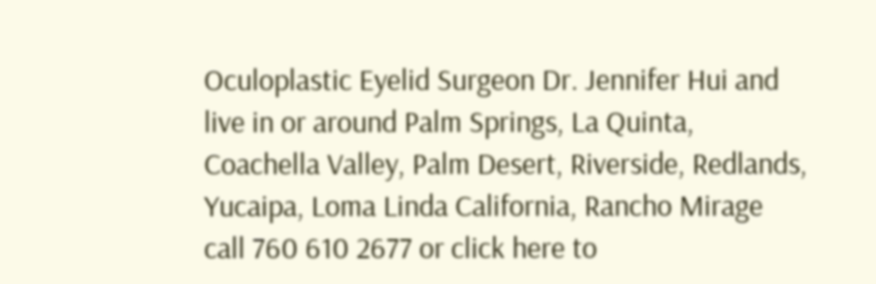Oculoplastic Eyelid Surgeon Dr. Jennifer Hui and live in or around Palm Springs, La Quinta, Coachella Valley, Palm Desert, Riverside, Redlands, Yucaipa, Loma Linda California, Rancho Mirage call 760 610 2677 or click here to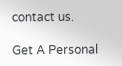contact us.

Get A Personal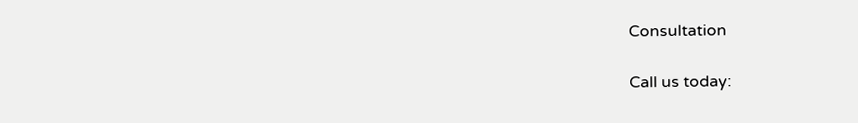Consultation

Call us today: